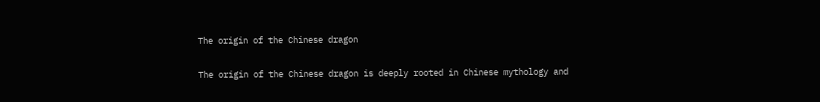The origin of the Chinese dragon

The origin of the Chinese dragon is deeply rooted in Chinese mythology and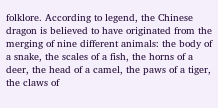folklore. According to legend, the Chinese dragon is believed to have originated from the merging of nine different animals: the body of a snake, the scales of a fish, the horns of a deer, the head of a camel, the paws of a tiger, the claws of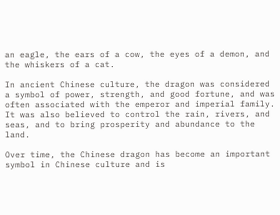an eagle, the ears of a cow, the eyes of a demon, and the whiskers of a cat.

In ancient Chinese culture, the dragon was considered a symbol of power, strength, and good fortune, and was often associated with the emperor and imperial family. It was also believed to control the rain, rivers, and seas, and to bring prosperity and abundance to the land.

Over time, the Chinese dragon has become an important symbol in Chinese culture and is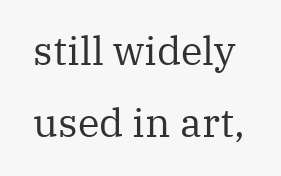still widely used in art,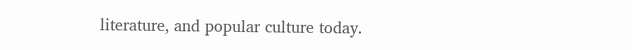literature, and popular culture today.